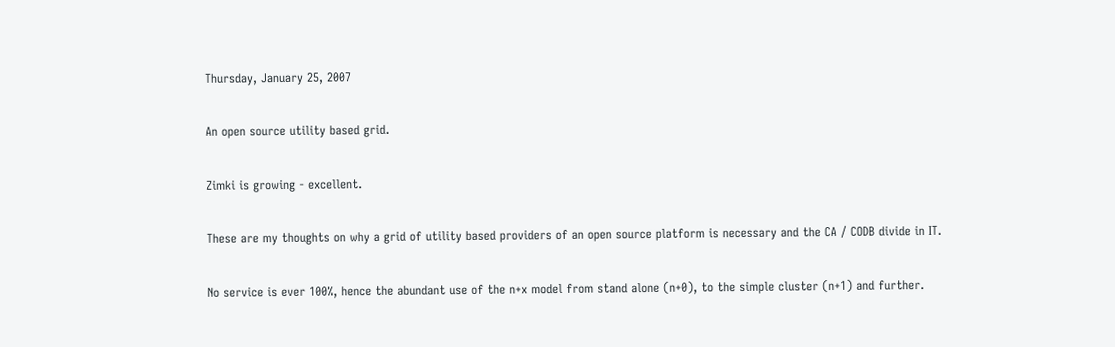Thursday, January 25, 2007

An open source utility based grid.

Zimki is growing - excellent.

These are my thoughts on why a grid of utility based providers of an open source platform is necessary and the CA / CODB divide in IT.

No service is ever 100%, hence the abundant use of the n+x model from stand alone (n+0), to the simple cluster (n+1) and further.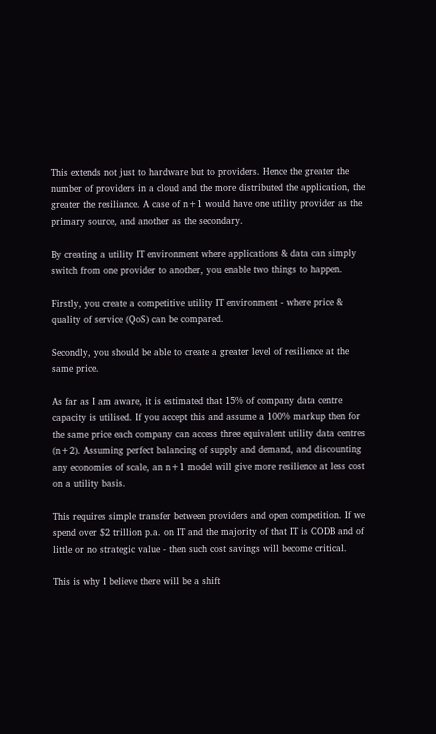This extends not just to hardware but to providers. Hence the greater the number of providers in a cloud and the more distributed the application, the greater the resiliance. A case of n+1 would have one utility provider as the primary source, and another as the secondary.

By creating a utility IT environment where applications & data can simply switch from one provider to another, you enable two things to happen.

Firstly, you create a competitive utility IT environment - where price & quality of service (QoS) can be compared.

Secondly, you should be able to create a greater level of resilience at the same price.

As far as I am aware, it is estimated that 15% of company data centre capacity is utilised. If you accept this and assume a 100% markup then for the same price each company can access three equivalent utility data centres (n+2). Assuming perfect balancing of supply and demand, and discounting any economies of scale, an n+1 model will give more resilience at less cost on a utility basis.

This requires simple transfer between providers and open competition. If we spend over $2 trillion p.a. on IT and the majority of that IT is CODB and of little or no strategic value - then such cost savings will become critical.

This is why I believe there will be a shift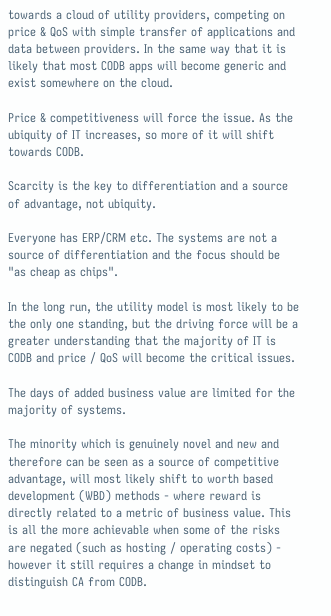towards a cloud of utility providers, competing on price & QoS with simple transfer of applications and data between providers. In the same way that it is likely that most CODB apps will become generic and exist somewhere on the cloud.

Price & competitiveness will force the issue. As the ubiquity of IT increases, so more of it will shift towards CODB.

Scarcity is the key to differentiation and a source of advantage, not ubiquity.

Everyone has ERP/CRM etc. The systems are not a source of differentiation and the focus should be "as cheap as chips".

In the long run, the utility model is most likely to be the only one standing, but the driving force will be a greater understanding that the majority of IT is CODB and price / QoS will become the critical issues.

The days of added business value are limited for the majority of systems.

The minority which is genuinely novel and new and therefore can be seen as a source of competitive advantage, will most likely shift to worth based development (WBD) methods - where reward is directly related to a metric of business value. This is all the more achievable when some of the risks are negated (such as hosting / operating costs) - however it still requires a change in mindset to distinguish CA from CODB.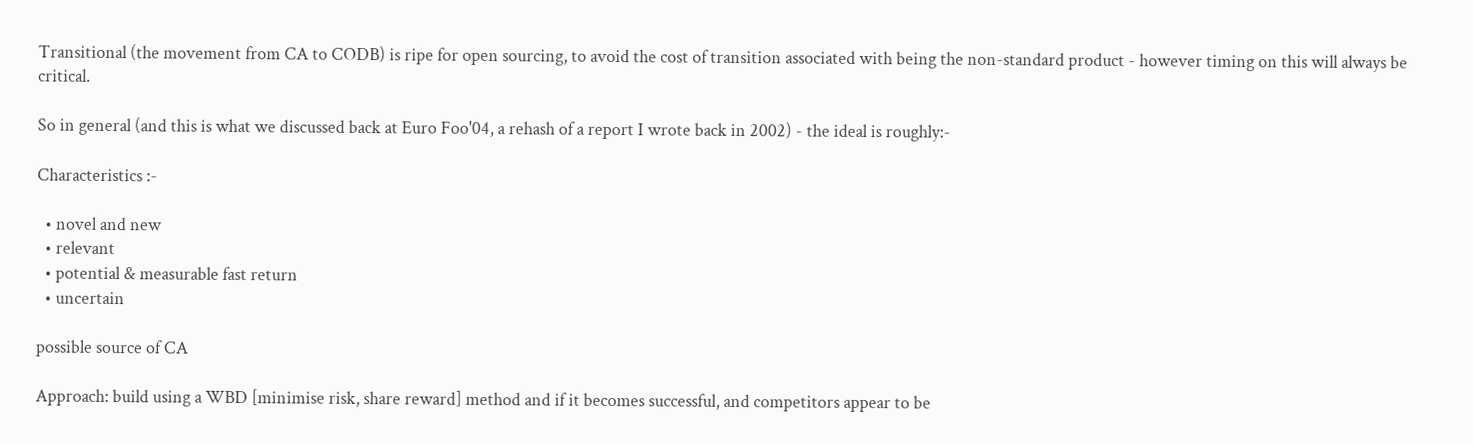Transitional (the movement from CA to CODB) is ripe for open sourcing, to avoid the cost of transition associated with being the non-standard product - however timing on this will always be critical.

So in general (and this is what we discussed back at Euro Foo'04, a rehash of a report I wrote back in 2002) - the ideal is roughly:-

Characteristics :-

  • novel and new
  • relevant
  • potential & measurable fast return
  • uncertain

possible source of CA

Approach: build using a WBD [minimise risk, share reward] method and if it becomes successful, and competitors appear to be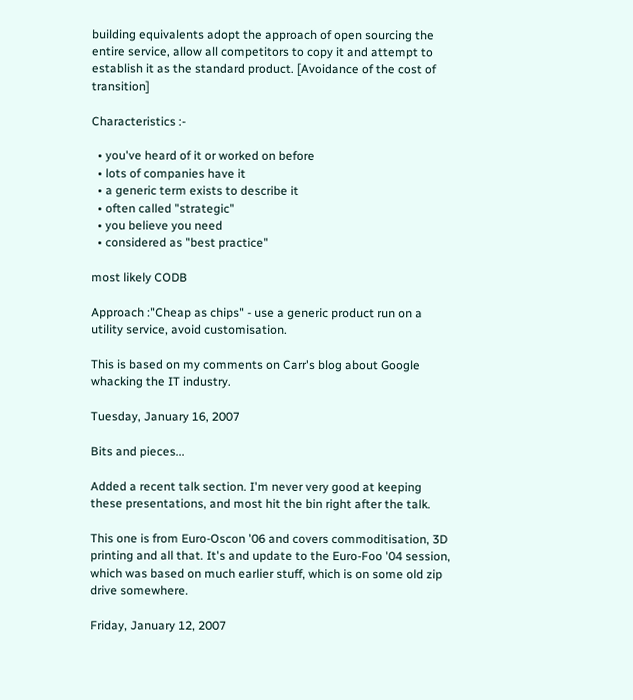building equivalents adopt the approach of open sourcing the entire service, allow all competitors to copy it and attempt to establish it as the standard product. [Avoidance of the cost of transition]

Characteristics :-

  • you've heard of it or worked on before
  • lots of companies have it
  • a generic term exists to describe it
  • often called "strategic"
  • you believe you need
  • considered as "best practice"

most likely CODB

Approach :"Cheap as chips" - use a generic product run on a utility service, avoid customisation.

This is based on my comments on Carr's blog about Google whacking the IT industry.

Tuesday, January 16, 2007

Bits and pieces...

Added a recent talk section. I'm never very good at keeping these presentations, and most hit the bin right after the talk.

This one is from Euro-Oscon '06 and covers commoditisation, 3D printing and all that. It's and update to the Euro-Foo '04 session, which was based on much earlier stuff, which is on some old zip drive somewhere.

Friday, January 12, 2007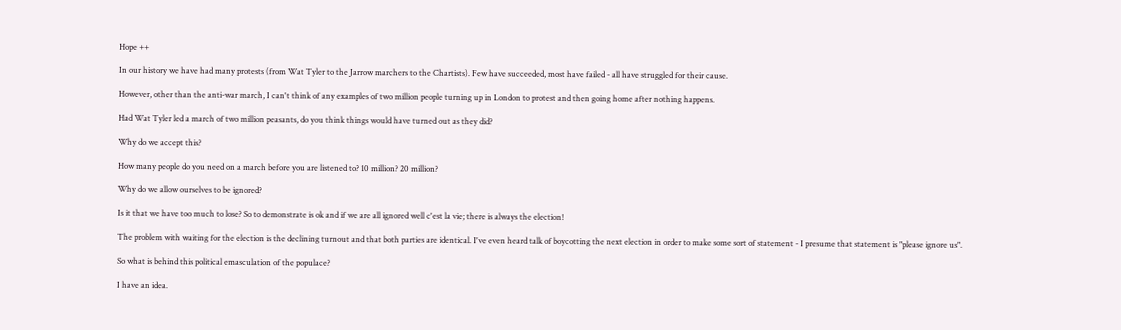Hope ++

In our history we have had many protests (from Wat Tyler to the Jarrow marchers to the Chartists). Few have succeeded, most have failed - all have struggled for their cause.

However, other than the anti-war march, I can't think of any examples of two million people turning up in London to protest and then going home after nothing happens.

Had Wat Tyler led a march of two million peasants, do you think things would have turned out as they did?

Why do we accept this?

How many people do you need on a march before you are listened to? 10 million? 20 million?

Why do we allow ourselves to be ignored?

Is it that we have too much to lose? So to demonstrate is ok and if we are all ignored well c'est la vie; there is always the election!

The problem with waiting for the election is the declining turnout and that both parties are identical. I've even heard talk of boycotting the next election in order to make some sort of statement - I presume that statement is "please ignore us".

So what is behind this political emasculation of the populace?

I have an idea.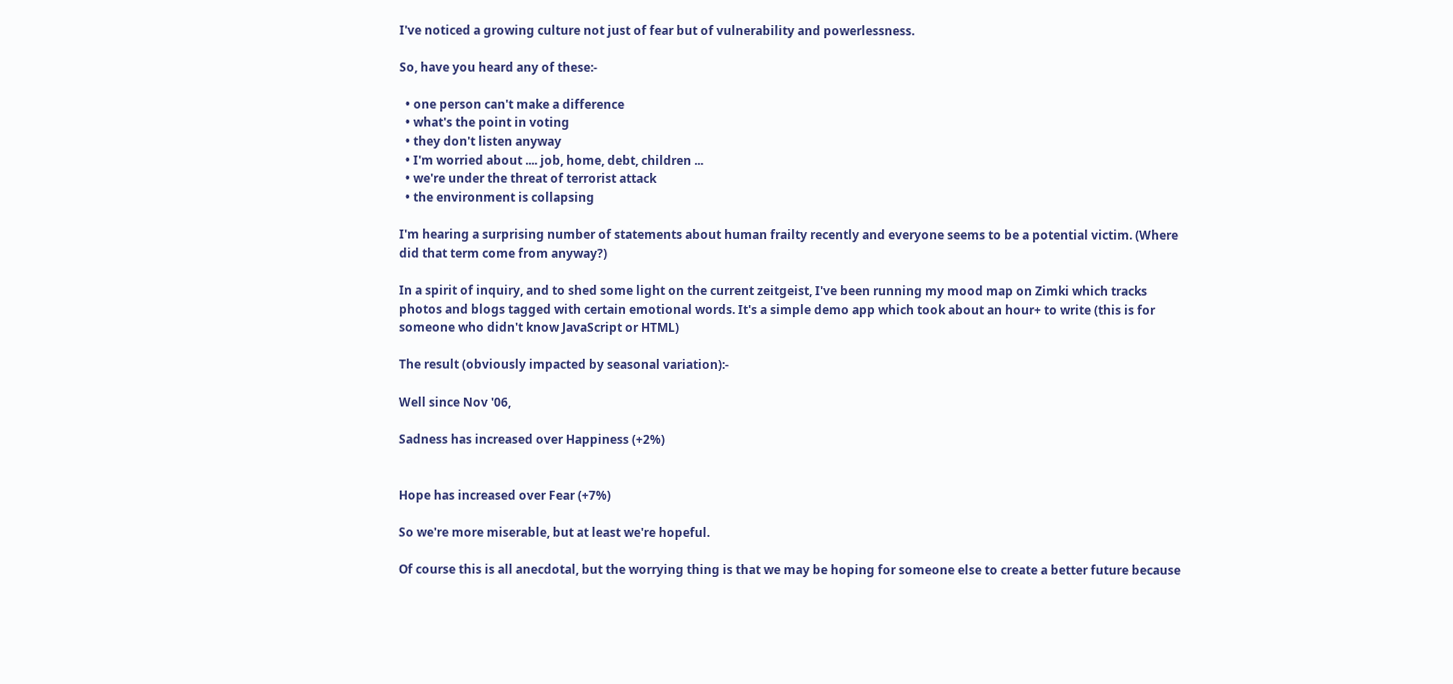I've noticed a growing culture not just of fear but of vulnerability and powerlessness.

So, have you heard any of these:-

  • one person can't make a difference
  • what's the point in voting
  • they don't listen anyway
  • I'm worried about .... job, home, debt, children ...
  • we're under the threat of terrorist attack
  • the environment is collapsing

I'm hearing a surprising number of statements about human frailty recently and everyone seems to be a potential victim. (Where did that term come from anyway?)

In a spirit of inquiry, and to shed some light on the current zeitgeist, I've been running my mood map on Zimki which tracks photos and blogs tagged with certain emotional words. It's a simple demo app which took about an hour+ to write (this is for someone who didn't know JavaScript or HTML)

The result (obviously impacted by seasonal variation):-

Well since Nov '06,

Sadness has increased over Happiness (+2%)


Hope has increased over Fear (+7%)

So we're more miserable, but at least we're hopeful.

Of course this is all anecdotal, but the worrying thing is that we may be hoping for someone else to create a better future because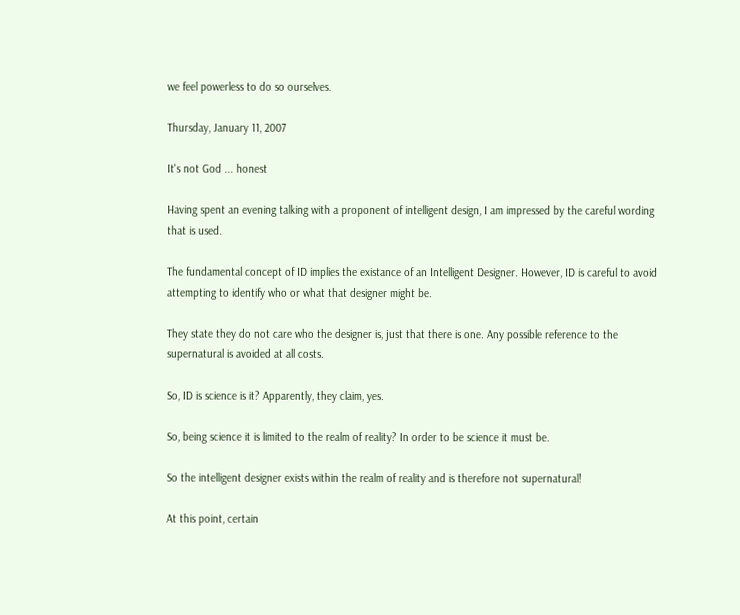we feel powerless to do so ourselves.

Thursday, January 11, 2007

It's not God ... honest

Having spent an evening talking with a proponent of intelligent design, I am impressed by the careful wording that is used.

The fundamental concept of ID implies the existance of an Intelligent Designer. However, ID is careful to avoid attempting to identify who or what that designer might be.

They state they do not care who the designer is, just that there is one. Any possible reference to the supernatural is avoided at all costs.

So, ID is science is it? Apparently, they claim, yes.

So, being science it is limited to the realm of reality? In order to be science it must be.

So the intelligent designer exists within the realm of reality and is therefore not supernatural!

At this point, certain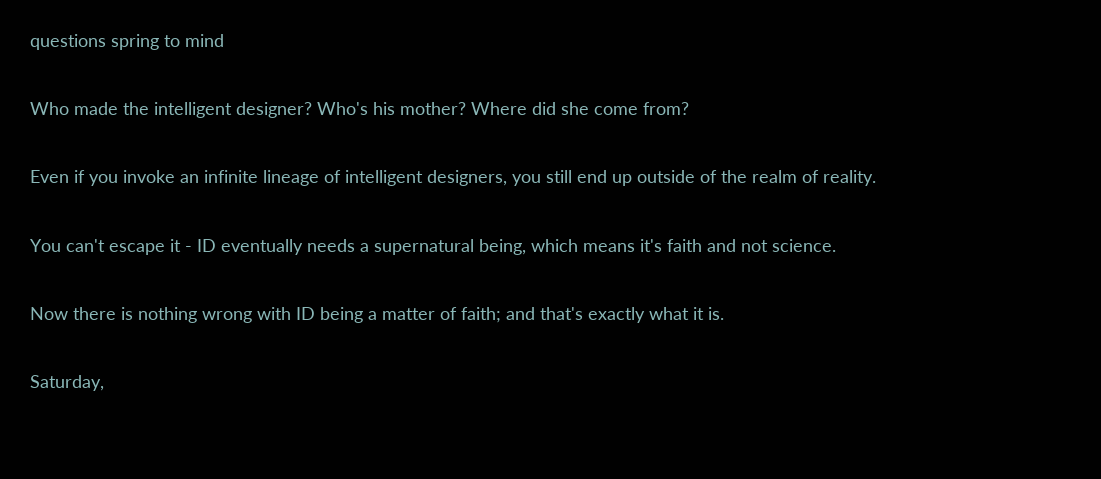questions spring to mind

Who made the intelligent designer? Who's his mother? Where did she come from?

Even if you invoke an infinite lineage of intelligent designers, you still end up outside of the realm of reality.

You can't escape it - ID eventually needs a supernatural being, which means it's faith and not science.

Now there is nothing wrong with ID being a matter of faith; and that's exactly what it is.

Saturday,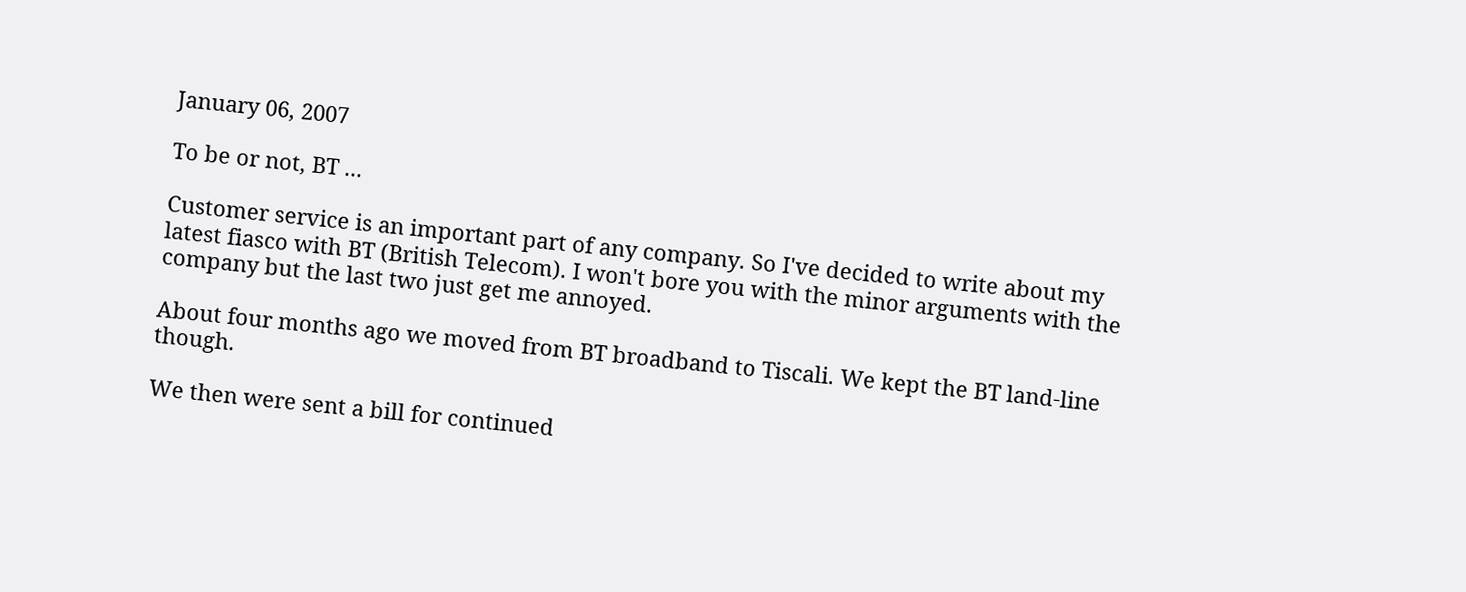January 06, 2007

To be or not, BT ...

Customer service is an important part of any company. So I've decided to write about my latest fiasco with BT (British Telecom). I won't bore you with the minor arguments with the company but the last two just get me annoyed.

About four months ago we moved from BT broadband to Tiscali. We kept the BT land-line though.

We then were sent a bill for continued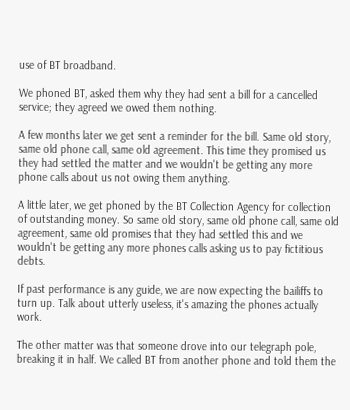use of BT broadband.

We phoned BT, asked them why they had sent a bill for a cancelled service; they agreed we owed them nothing.

A few months later we get sent a reminder for the bill. Same old story, same old phone call, same old agreement. This time they promised us they had settled the matter and we wouldn't be getting any more phone calls about us not owing them anything.

A little later, we get phoned by the BT Collection Agency for collection of outstanding money. So same old story, same old phone call, same old agreement, same old promises that they had settled this and we wouldn't be getting any more phones calls asking us to pay fictitious debts.

If past performance is any guide, we are now expecting the bailiffs to turn up. Talk about utterly useless, it's amazing the phones actually work.

The other matter was that someone drove into our telegraph pole, breaking it in half. We called BT from another phone and told them the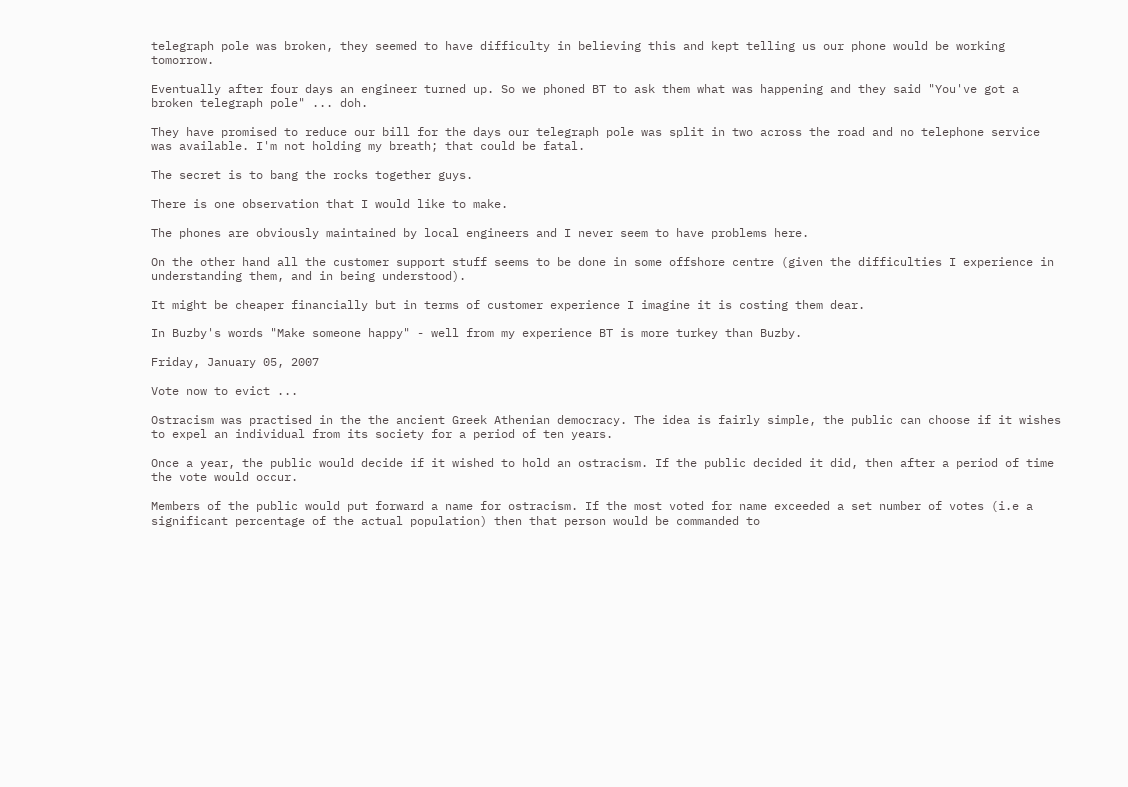telegraph pole was broken, they seemed to have difficulty in believing this and kept telling us our phone would be working tomorrow.

Eventually after four days an engineer turned up. So we phoned BT to ask them what was happening and they said "You've got a broken telegraph pole" ... doh.

They have promised to reduce our bill for the days our telegraph pole was split in two across the road and no telephone service was available. I'm not holding my breath; that could be fatal.

The secret is to bang the rocks together guys.

There is one observation that I would like to make.

The phones are obviously maintained by local engineers and I never seem to have problems here.

On the other hand all the customer support stuff seems to be done in some offshore centre (given the difficulties I experience in understanding them, and in being understood).

It might be cheaper financially but in terms of customer experience I imagine it is costing them dear.

In Buzby's words "Make someone happy" - well from my experience BT is more turkey than Buzby.

Friday, January 05, 2007

Vote now to evict ...

Ostracism was practised in the the ancient Greek Athenian democracy. The idea is fairly simple, the public can choose if it wishes to expel an individual from its society for a period of ten years.

Once a year, the public would decide if it wished to hold an ostracism. If the public decided it did, then after a period of time the vote would occur.

Members of the public would put forward a name for ostracism. If the most voted for name exceeded a set number of votes (i.e a significant percentage of the actual population) then that person would be commanded to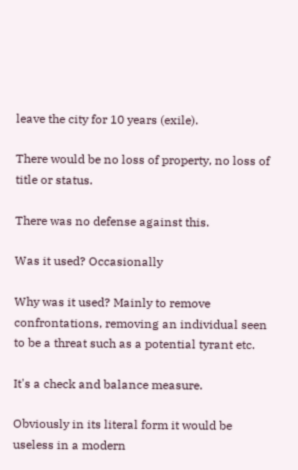leave the city for 10 years (exile).

There would be no loss of property, no loss of title or status.

There was no defense against this.

Was it used? Occasionally

Why was it used? Mainly to remove confrontations, removing an individual seen to be a threat such as a potential tyrant etc.

It's a check and balance measure.

Obviously in its literal form it would be useless in a modern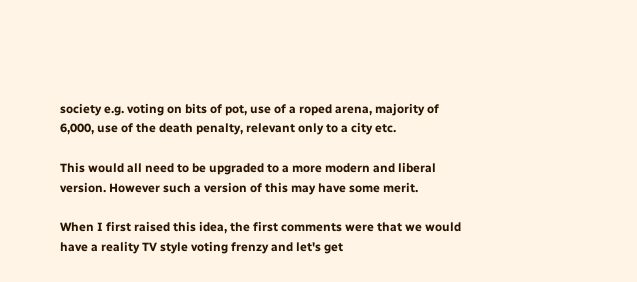society e.g. voting on bits of pot, use of a roped arena, majority of 6,000, use of the death penalty, relevant only to a city etc.

This would all need to be upgraded to a more modern and liberal version. However such a version of this may have some merit.

When I first raised this idea, the first comments were that we would have a reality TV style voting frenzy and let's get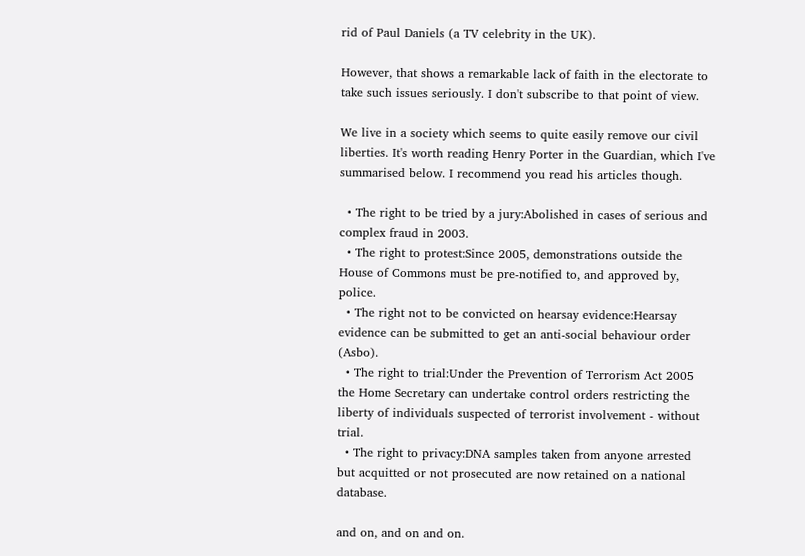rid of Paul Daniels (a TV celebrity in the UK).

However, that shows a remarkable lack of faith in the electorate to take such issues seriously. I don't subscribe to that point of view.

We live in a society which seems to quite easily remove our civil liberties. It's worth reading Henry Porter in the Guardian, which I've summarised below. I recommend you read his articles though.

  • The right to be tried by a jury:Abolished in cases of serious and complex fraud in 2003.
  • The right to protest:Since 2005, demonstrations outside the House of Commons must be pre-notified to, and approved by, police.
  • The right not to be convicted on hearsay evidence:Hearsay evidence can be submitted to get an anti-social behaviour order (Asbo).
  • The right to trial:Under the Prevention of Terrorism Act 2005 the Home Secretary can undertake control orders restricting the liberty of individuals suspected of terrorist involvement - without trial.
  • The right to privacy:DNA samples taken from anyone arrested but acquitted or not prosecuted are now retained on a national database.

and on, and on and on.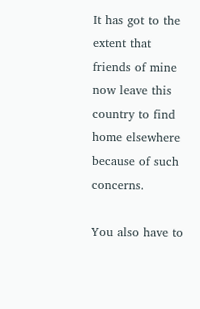It has got to the extent that friends of mine now leave this country to find home elsewhere because of such concerns.

You also have to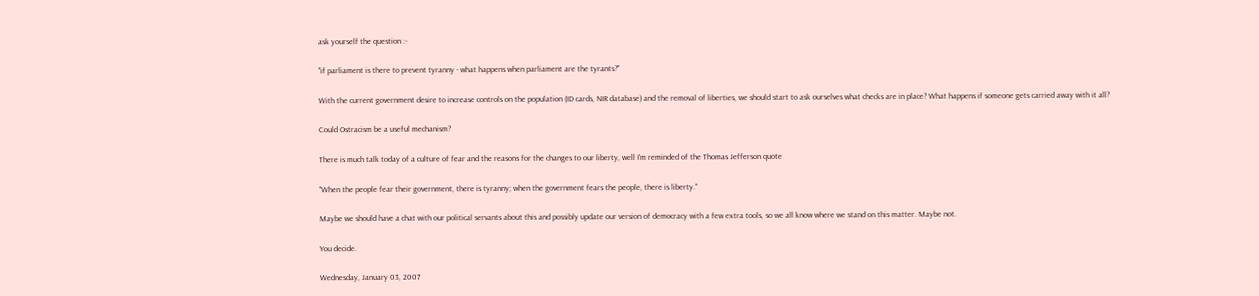ask yourself the question :-

"if parliament is there to prevent tyranny - what happens when parliament are the tyrants?"

With the current government desire to increase controls on the population (ID cards, NIR database) and the removal of liberties, we should start to ask ourselves what checks are in place? What happens if someone gets carried away with it all?

Could Ostracism be a useful mechanism?

There is much talk today of a culture of fear and the reasons for the changes to our liberty, well I'm reminded of the Thomas Jefferson quote

"When the people fear their government, there is tyranny; when the government fears the people, there is liberty."

Maybe we should have a chat with our political servants about this and possibly update our version of democracy with a few extra tools, so we all know where we stand on this matter. Maybe not.

You decide.

Wednesday, January 03, 2007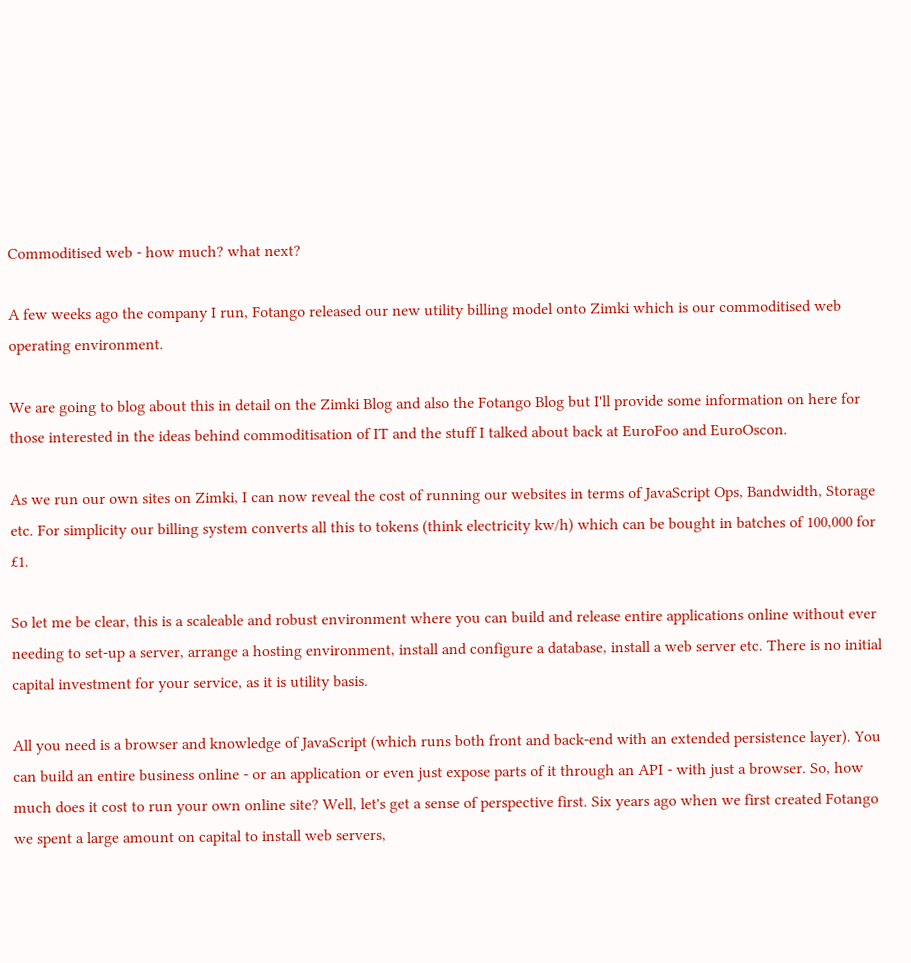Commoditised web - how much? what next?

A few weeks ago the company I run, Fotango released our new utility billing model onto Zimki which is our commoditised web operating environment.

We are going to blog about this in detail on the Zimki Blog and also the Fotango Blog but I'll provide some information on here for those interested in the ideas behind commoditisation of IT and the stuff I talked about back at EuroFoo and EuroOscon.

As we run our own sites on Zimki, I can now reveal the cost of running our websites in terms of JavaScript Ops, Bandwidth, Storage etc. For simplicity our billing system converts all this to tokens (think electricity kw/h) which can be bought in batches of 100,000 for £1.

So let me be clear, this is a scaleable and robust environment where you can build and release entire applications online without ever needing to set-up a server, arrange a hosting environment, install and configure a database, install a web server etc. There is no initial capital investment for your service, as it is utility basis.

All you need is a browser and knowledge of JavaScript (which runs both front and back-end with an extended persistence layer). You can build an entire business online - or an application or even just expose parts of it through an API - with just a browser. So, how much does it cost to run your own online site? Well, let's get a sense of perspective first. Six years ago when we first created Fotango we spent a large amount on capital to install web servers,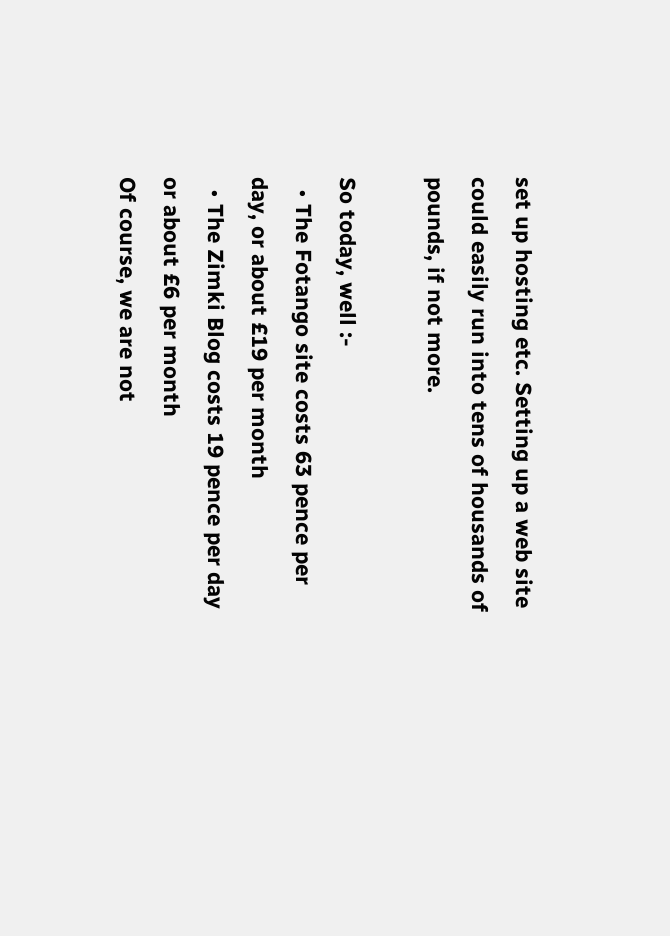set up hosting etc. Setting up a web site could easily run into tens of housands of pounds, if not more.

So today, well :-
  • The Fotango site costs 63 pence per day, or about £19 per month
  • The Zimki Blog costs 19 pence per day or about £6 per month
Of course, we are not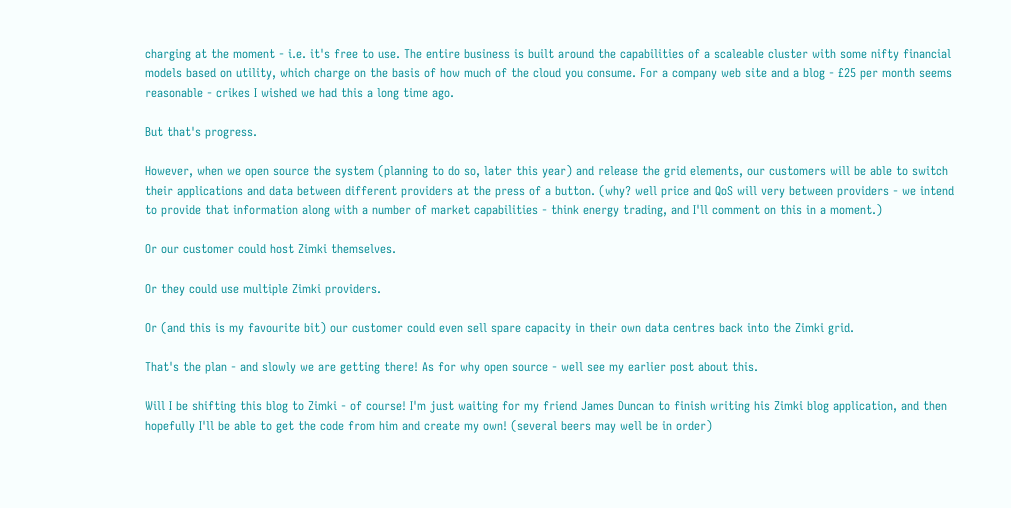charging at the moment - i.e. it's free to use. The entire business is built around the capabilities of a scaleable cluster with some nifty financial models based on utility, which charge on the basis of how much of the cloud you consume. For a company web site and a blog - £25 per month seems reasonable - crikes I wished we had this a long time ago.

But that's progress.

However, when we open source the system (planning to do so, later this year) and release the grid elements, our customers will be able to switch their applications and data between different providers at the press of a button. (why? well price and QoS will very between providers - we intend to provide that information along with a number of market capabilities - think energy trading, and I'll comment on this in a moment.)

Or our customer could host Zimki themselves.

Or they could use multiple Zimki providers.

Or (and this is my favourite bit) our customer could even sell spare capacity in their own data centres back into the Zimki grid.

That's the plan - and slowly we are getting there! As for why open source - well see my earlier post about this.

Will I be shifting this blog to Zimki - of course! I'm just waiting for my friend James Duncan to finish writing his Zimki blog application, and then hopefully I'll be able to get the code from him and create my own! (several beers may well be in order)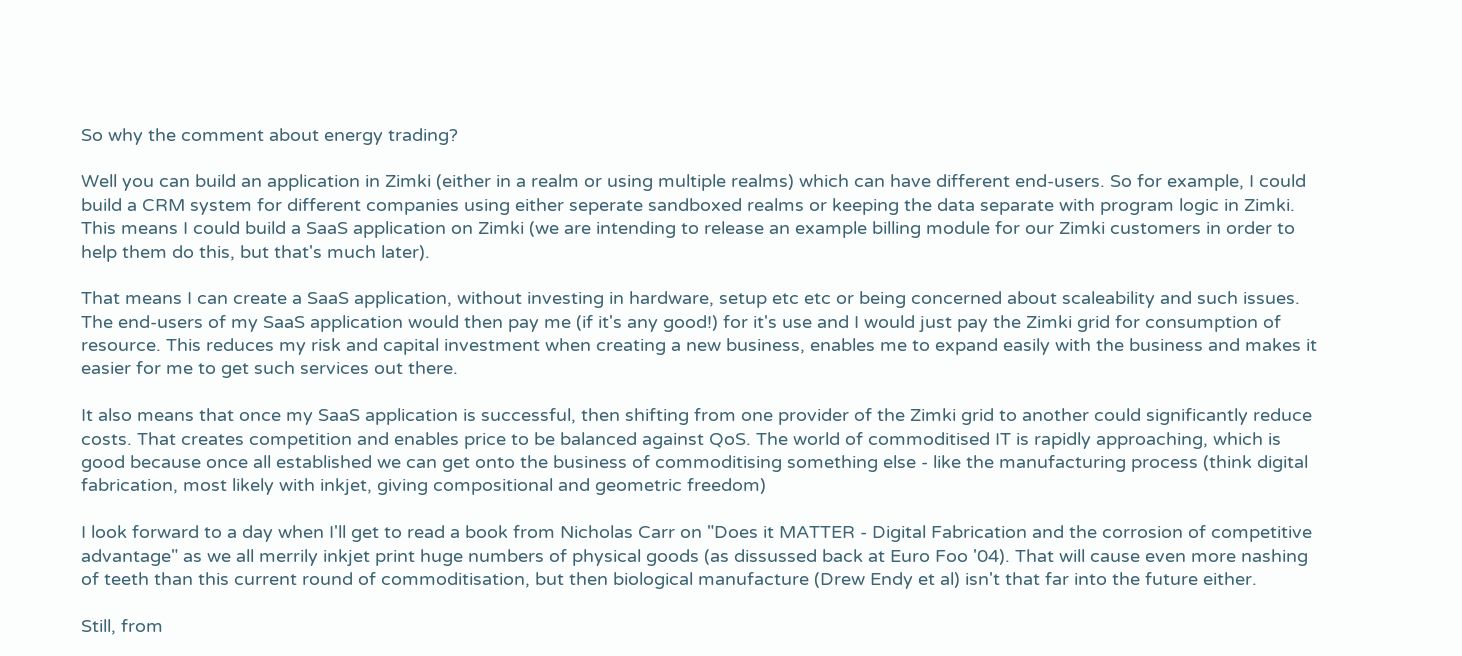So why the comment about energy trading?

Well you can build an application in Zimki (either in a realm or using multiple realms) which can have different end-users. So for example, I could build a CRM system for different companies using either seperate sandboxed realms or keeping the data separate with program logic in Zimki. This means I could build a SaaS application on Zimki (we are intending to release an example billing module for our Zimki customers in order to help them do this, but that's much later).

That means I can create a SaaS application, without investing in hardware, setup etc etc or being concerned about scaleability and such issues. The end-users of my SaaS application would then pay me (if it's any good!) for it's use and I would just pay the Zimki grid for consumption of resource. This reduces my risk and capital investment when creating a new business, enables me to expand easily with the business and makes it easier for me to get such services out there.

It also means that once my SaaS application is successful, then shifting from one provider of the Zimki grid to another could significantly reduce costs. That creates competition and enables price to be balanced against QoS. The world of commoditised IT is rapidly approaching, which is good because once all established we can get onto the business of commoditising something else - like the manufacturing process (think digital fabrication, most likely with inkjet, giving compositional and geometric freedom)

I look forward to a day when I'll get to read a book from Nicholas Carr on "Does it MATTER - Digital Fabrication and the corrosion of competitive advantage" as we all merrily inkjet print huge numbers of physical goods (as dissussed back at Euro Foo '04). That will cause even more nashing of teeth than this current round of commoditisation, but then biological manufacture (Drew Endy et al) isn't that far into the future either.

Still, from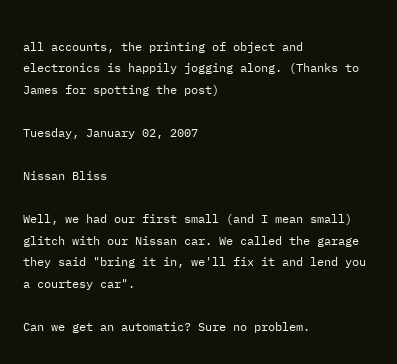all accounts, the printing of object and electronics is happily jogging along. (Thanks to James for spotting the post)

Tuesday, January 02, 2007

Nissan Bliss

Well, we had our first small (and I mean small) glitch with our Nissan car. We called the garage they said "bring it in, we'll fix it and lend you a courtesy car".

Can we get an automatic? Sure no problem.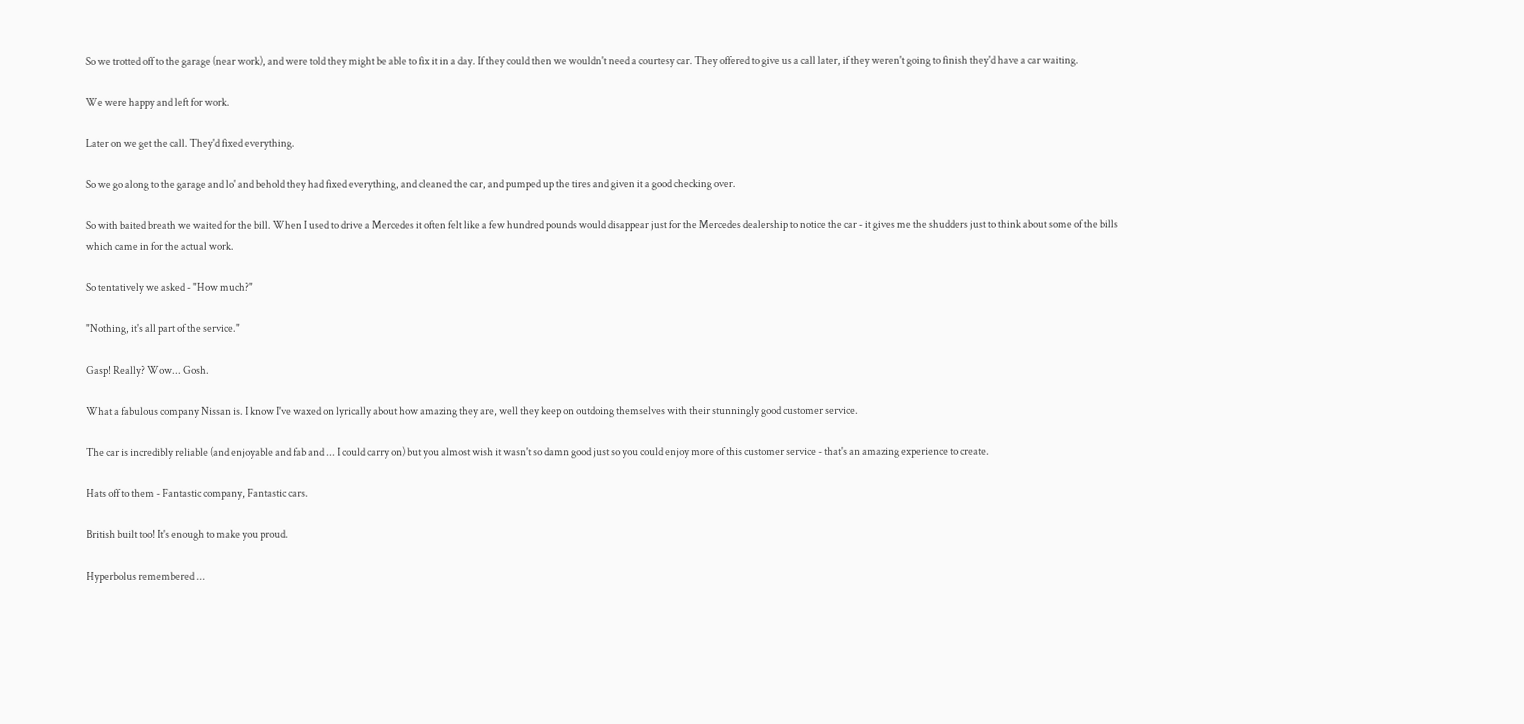So we trotted off to the garage (near work), and were told they might be able to fix it in a day. If they could then we wouldn't need a courtesy car. They offered to give us a call later, if they weren't going to finish they'd have a car waiting.

We were happy and left for work.

Later on we get the call. They'd fixed everything.

So we go along to the garage and lo' and behold they had fixed everything, and cleaned the car, and pumped up the tires and given it a good checking over.

So with baited breath we waited for the bill. When I used to drive a Mercedes it often felt like a few hundred pounds would disappear just for the Mercedes dealership to notice the car - it gives me the shudders just to think about some of the bills which came in for the actual work.

So tentatively we asked - "How much?"

"Nothing, it's all part of the service."

Gasp! Really? Wow... Gosh.

What a fabulous company Nissan is. I know I've waxed on lyrically about how amazing they are, well they keep on outdoing themselves with their stunningly good customer service.

The car is incredibly reliable (and enjoyable and fab and ... I could carry on) but you almost wish it wasn't so damn good just so you could enjoy more of this customer service - that's an amazing experience to create.

Hats off to them - Fantastic company, Fantastic cars.

British built too! It's enough to make you proud.

Hyperbolus remembered ...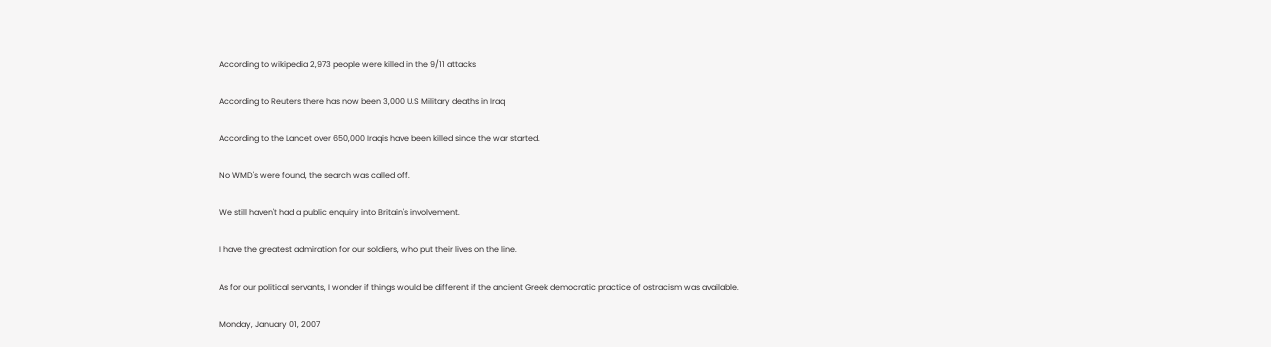According to wikipedia 2,973 people were killed in the 9/11 attacks

According to Reuters there has now been 3,000 U.S Military deaths in Iraq

According to the Lancet over 650,000 Iraqis have been killed since the war started.

No WMD's were found, the search was called off.

We still haven't had a public enquiry into Britain's involvement.

I have the greatest admiration for our soldiers, who put their lives on the line.

As for our political servants, I wonder if things would be different if the ancient Greek democratic practice of ostracism was available.

Monday, January 01, 2007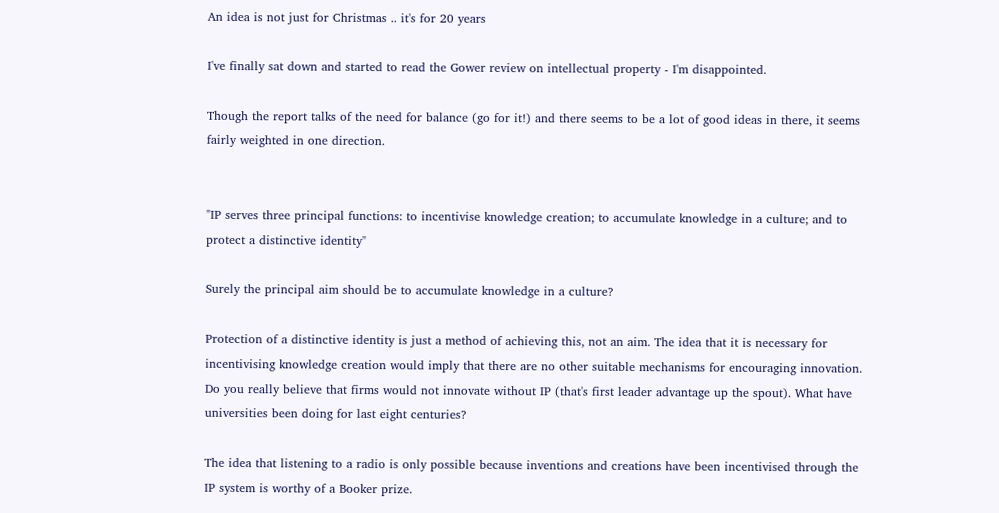An idea is not just for Christmas .. it's for 20 years

I've finally sat down and started to read the Gower review on intellectual property - I'm disappointed.

Though the report talks of the need for balance (go for it!) and there seems to be a lot of good ideas in there, it seems fairly weighted in one direction.


"IP serves three principal functions: to incentivise knowledge creation; to accumulate knowledge in a culture; and to protect a distinctive identity"

Surely the principal aim should be to accumulate knowledge in a culture?

Protection of a distinctive identity is just a method of achieving this, not an aim. The idea that it is necessary for incentivising knowledge creation would imply that there are no other suitable mechanisms for encouraging innovation. Do you really believe that firms would not innovate without IP (that's first leader advantage up the spout). What have universities been doing for last eight centuries?

The idea that listening to a radio is only possible because inventions and creations have been incentivised through the IP system is worthy of a Booker prize.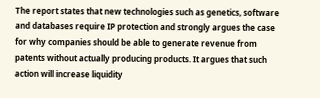The report states that new technologies such as genetics, software and databases require IP protection and strongly argues the case for why companies should be able to generate revenue from patents without actually producing products. It argues that such action will increase liquidity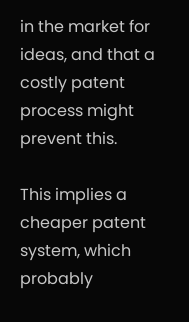in the market for ideas, and that a costly patent process might prevent this.

This implies a cheaper patent system, which probably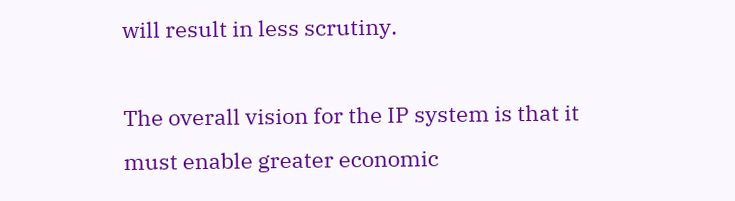will result in less scrutiny.

The overall vision for the IP system is that it must enable greater economic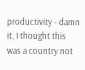productivity - damn it, I thought this was a country not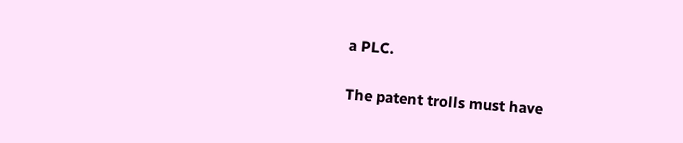a PLC.

The patent trolls must have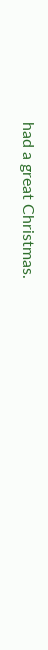had a great Christmas.